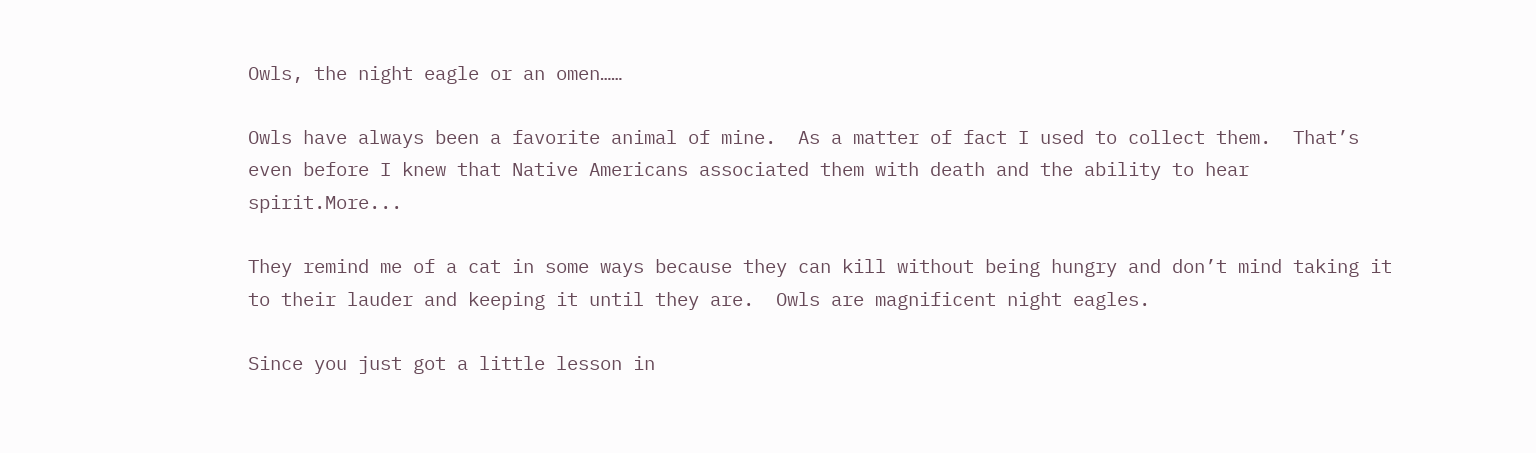Owls, the night eagle or an omen……

Owls have always been a favorite animal of mine.  As a matter of fact I used to collect them.  That’s even before I knew that Native Americans associated them with death and the ability to hear spirit.More...

They remind me of a cat in some ways because they can kill without being hungry and don’t mind taking it to their lauder and keeping it until they are.  Owls are magnificent night eagles.

Since you just got a little lesson in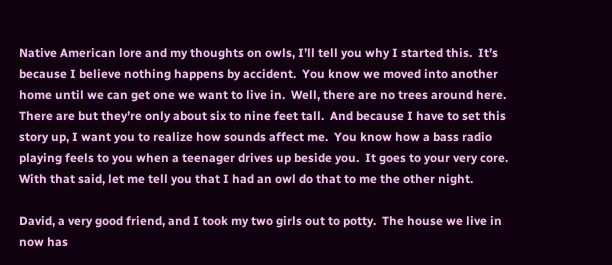Native American lore and my thoughts on owls, I’ll tell you why I started this.  It’s because I believe nothing happens by accident.  You know we moved into another home until we can get one we want to live in.  Well, there are no trees around here.  There are but they’re only about six to nine feet tall.  And because I have to set this story up, I want you to realize how sounds affect me.  You know how a bass radio playing feels to you when a teenager drives up beside you.  It goes to your very core.  With that said, let me tell you that I had an owl do that to me the other night.

David, a very good friend, and I took my two girls out to potty.  The house we live in now has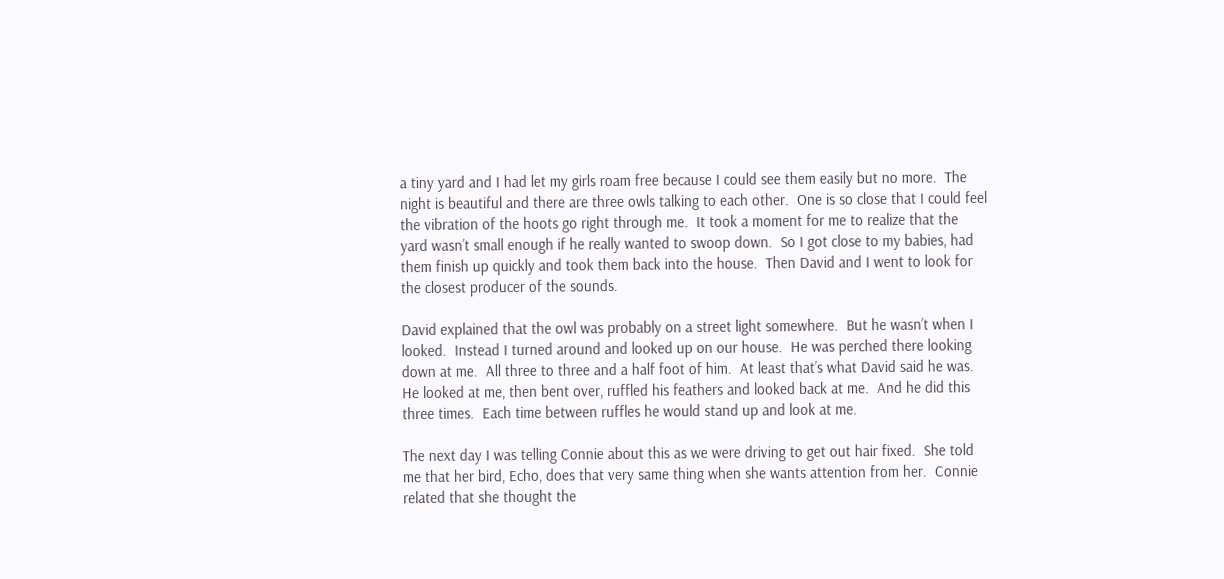a tiny yard and I had let my girls roam free because I could see them easily but no more.  The night is beautiful and there are three owls talking to each other.  One is so close that I could feel the vibration of the hoots go right through me.  It took a moment for me to realize that the yard wasn’t small enough if he really wanted to swoop down.  So I got close to my babies, had them finish up quickly and took them back into the house.  Then David and I went to look for the closest producer of the sounds.

David explained that the owl was probably on a street light somewhere.  But he wasn’t when I looked.  Instead I turned around and looked up on our house.  He was perched there looking down at me.  All three to three and a half foot of him.  At least that’s what David said he was.  He looked at me, then bent over, ruffled his feathers and looked back at me.  And he did this three times.  Each time between ruffles he would stand up and look at me.

The next day I was telling Connie about this as we were driving to get out hair fixed.  She told me that her bird, Echo, does that very same thing when she wants attention from her.  Connie related that she thought the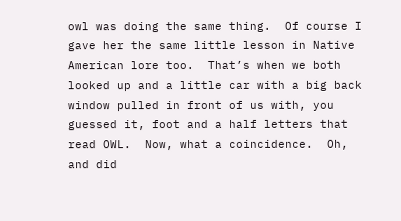owl was doing the same thing.  Of course I gave her the same little lesson in Native American lore too.  That’s when we both looked up and a little car with a big back window pulled in front of us with, you guessed it, foot and a half letters that read OWL.  Now, what a coincidence.  Oh, and did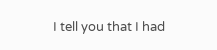I tell you that I had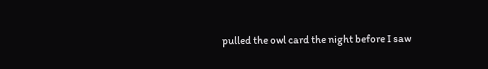pulled the owl card the night before I saw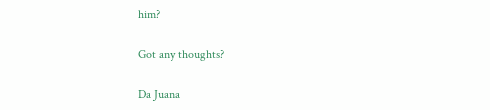him?

Got any thoughts?

Da Juana